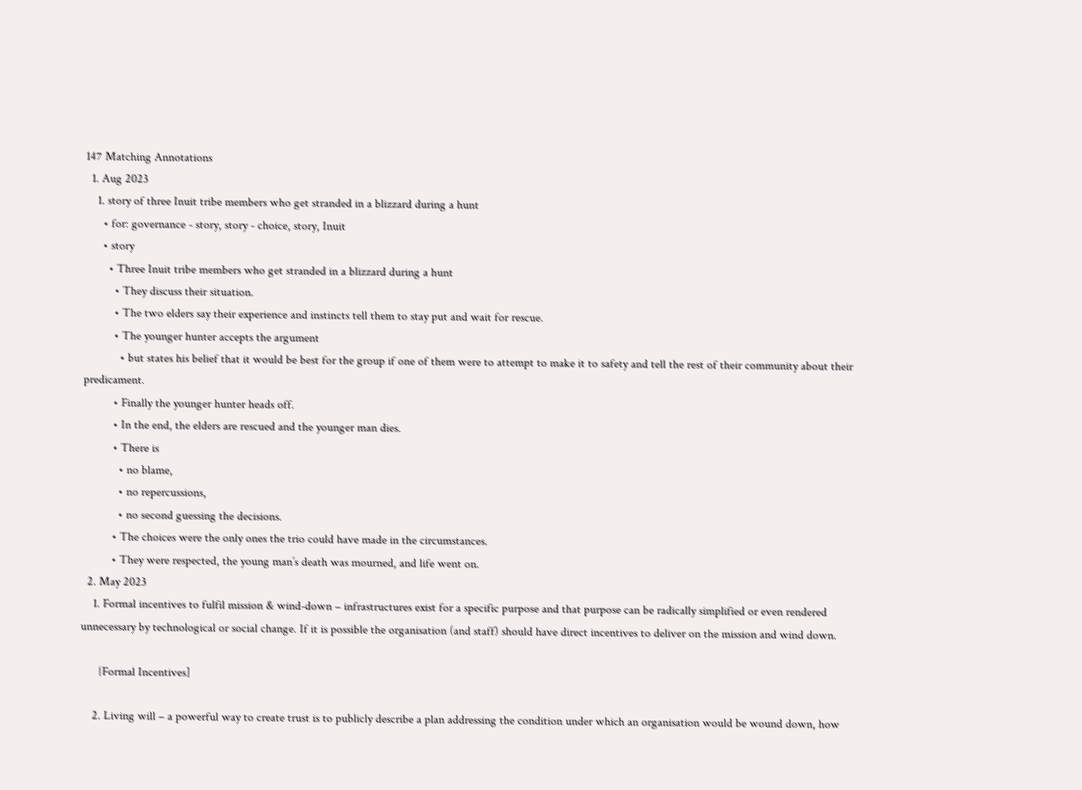147 Matching Annotations
  1. Aug 2023
    1. story of three Inuit tribe members who get stranded in a blizzard during a hunt
      • for: governance - story, story - choice, story, Inuit
      • story
        • Three Inuit tribe members who get stranded in a blizzard during a hunt
          • They discuss their situation.
          • The two elders say their experience and instincts tell them to stay put and wait for rescue.
          • The younger hunter accepts the argument
            • but states his belief that it would be best for the group if one of them were to attempt to make it to safety and tell the rest of their community about their predicament.
          • Finally the younger hunter heads off.
          • In the end, the elders are rescued and the younger man dies.
          • There is
            • no blame,
            • no repercussions,
            • no second guessing the decisions.
          • The choices were the only ones the trio could have made in the circumstances.
          • They were respected, the young man’s death was mourned, and life went on.
  2. May 2023
    1. Formal incentives to fulfil mission & wind-down – infrastructures exist for a specific purpose and that purpose can be radically simplified or even rendered unnecessary by technological or social change. If it is possible the organisation (and staff) should have direct incentives to deliver on the mission and wind down.

      {Formal Incentives]

    2. Living will – a powerful way to create trust is to publicly describe a plan addressing the condition under which an organisation would be wound down, how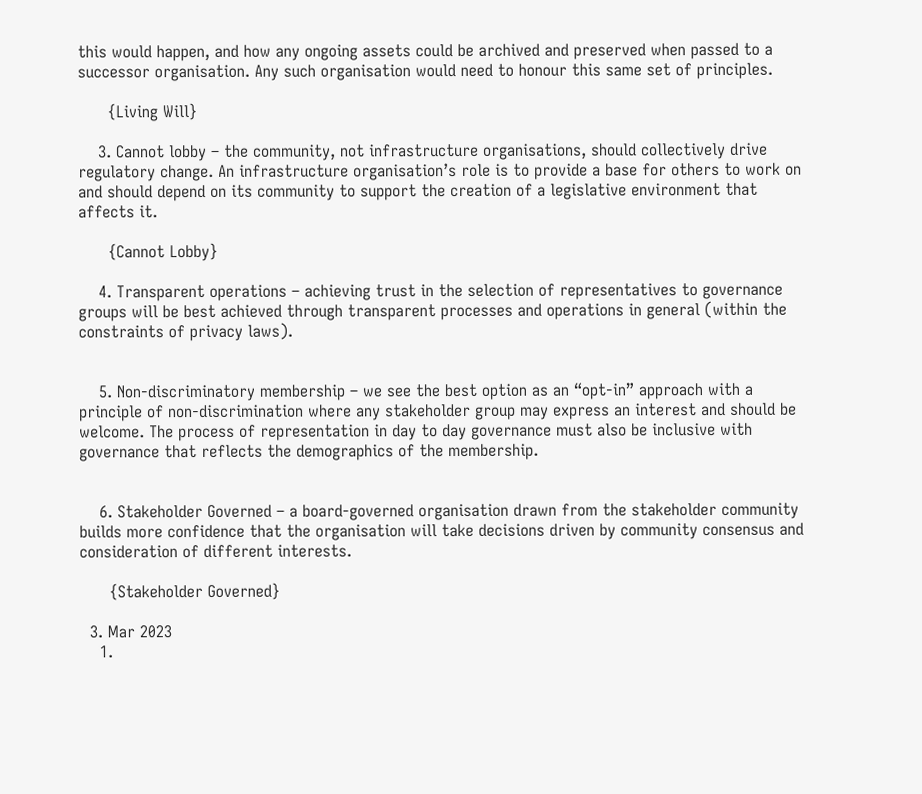this would happen, and how any ongoing assets could be archived and preserved when passed to a successor organisation. Any such organisation would need to honour this same set of principles.

      {Living Will}

    3. Cannot lobby – the community, not infrastructure organisations, should collectively drive regulatory change. An infrastructure organisation’s role is to provide a base for others to work on and should depend on its community to support the creation of a legislative environment that affects it.

      {Cannot Lobby}

    4. Transparent operations – achieving trust in the selection of representatives to governance groups will be best achieved through transparent processes and operations in general (within the constraints of privacy laws).


    5. Non-discriminatory membership – we see the best option as an “opt-in” approach with a principle of non-discrimination where any stakeholder group may express an interest and should be welcome. The process of representation in day to day governance must also be inclusive with governance that reflects the demographics of the membership.


    6. Stakeholder Governed – a board-governed organisation drawn from the stakeholder community builds more confidence that the organisation will take decisions driven by community consensus and consideration of different interests.

      {Stakeholder Governed}

  3. Mar 2023
    1.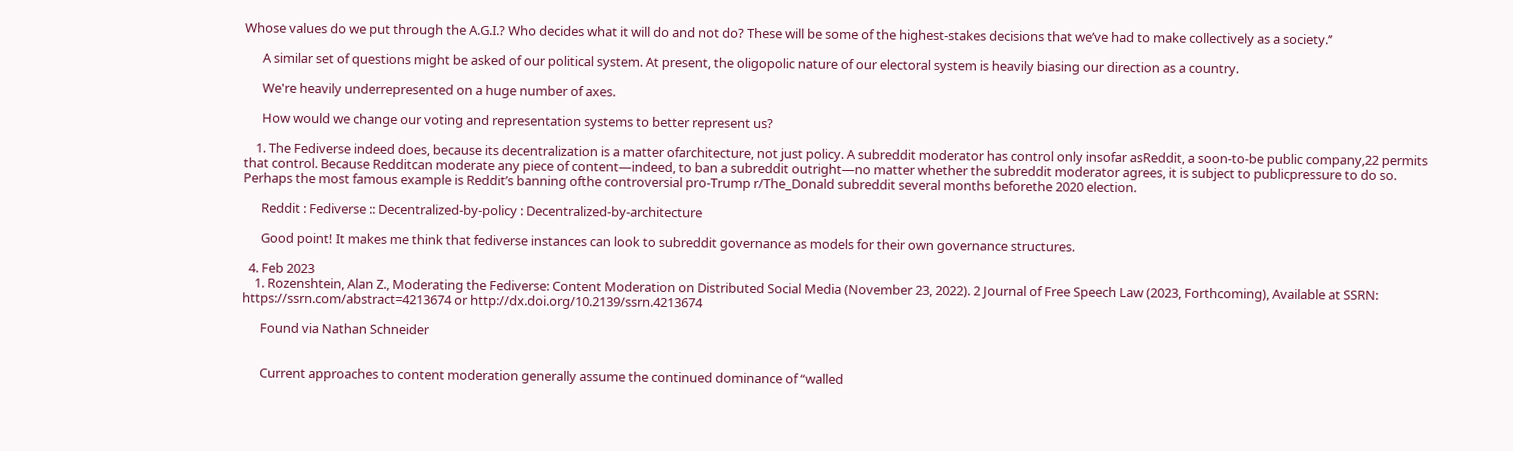Whose values do we put through the A.G.I.? Who decides what it will do and not do? These will be some of the highest-stakes decisions that we’ve had to make collectively as a society.’’

      A similar set of questions might be asked of our political system. At present, the oligopolic nature of our electoral system is heavily biasing our direction as a country.

      We're heavily underrepresented on a huge number of axes.

      How would we change our voting and representation systems to better represent us?

    1. The Fediverse indeed does, because its decentralization is a matter ofarchitecture, not just policy. A subreddit moderator has control only insofar asReddit, a soon-to-be public company,22 permits that control. Because Redditcan moderate any piece of content—indeed, to ban a subreddit outright—no matter whether the subreddit moderator agrees, it is subject to publicpressure to do so. Perhaps the most famous example is Reddit’s banning ofthe controversial pro-Trump r/The_Donald subreddit several months beforethe 2020 election.

      Reddit : Fediverse :: Decentralized-by-policy : Decentralized-by-architecture

      Good point! It makes me think that fediverse instances can look to subreddit governance as models for their own governance structures.

  4. Feb 2023
    1. Rozenshtein, Alan Z., Moderating the Fediverse: Content Moderation on Distributed Social Media (November 23, 2022). 2 Journal of Free Speech Law (2023, Forthcoming), Available at SSRN: https://ssrn.com/abstract=4213674 or http://dx.doi.org/10.2139/ssrn.4213674

      Found via Nathan Schneider


      Current approaches to content moderation generally assume the continued dominance of “walled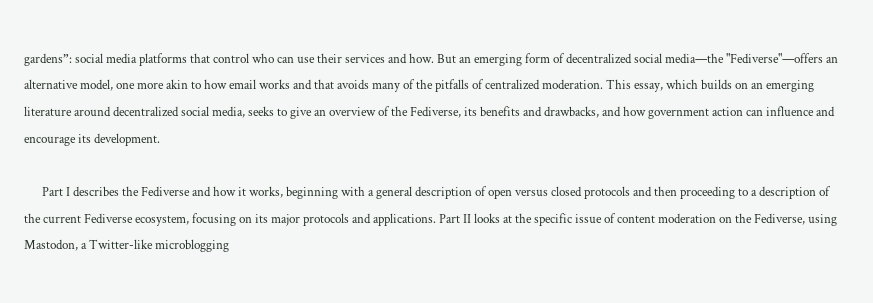gardens”: social media platforms that control who can use their services and how. But an emerging form of decentralized social media—the "Fediverse"—offers an alternative model, one more akin to how email works and that avoids many of the pitfalls of centralized moderation. This essay, which builds on an emerging literature around decentralized social media, seeks to give an overview of the Fediverse, its benefits and drawbacks, and how government action can influence and encourage its development.

      Part I describes the Fediverse and how it works, beginning with a general description of open versus closed protocols and then proceeding to a description of the current Fediverse ecosystem, focusing on its major protocols and applications. Part II looks at the specific issue of content moderation on the Fediverse, using Mastodon, a Twitter-like microblogging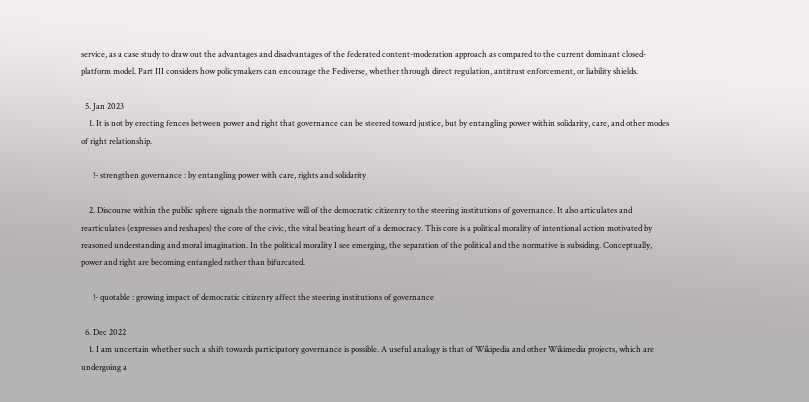service, as a case study to draw out the advantages and disadvantages of the federated content-moderation approach as compared to the current dominant closed-platform model. Part III considers how policymakers can encourage the Fediverse, whether through direct regulation, antitrust enforcement, or liability shields.

  5. Jan 2023
    1. It is not by erecting fences between power and right that governance can be steered toward justice, but by entangling power within solidarity, care, and other modes of right relationship.

      !- strengthen governance : by entangling power with care, rights and solidarity

    2. Discourse within the public sphere signals the normative will of the democratic citizenry to the steering institutions of governance. It also articulates and rearticulates (expresses and reshapes) the core of the civic, the vital beating heart of a democracy. This core is a political morality of intentional action motivated by reasoned understanding and moral imagination. In the political morality I see emerging, the separation of the political and the normative is subsiding. Conceptually, power and right are becoming entangled rather than bifurcated.

      !- quotable : growing impact of democratic citizenry affect the steering institutions of governance

  6. Dec 2022
    1. I am uncertain whether such a shift towards participatory governance is possible. A useful analogy is that of Wikipedia and other Wikimedia projects, which are undergoing a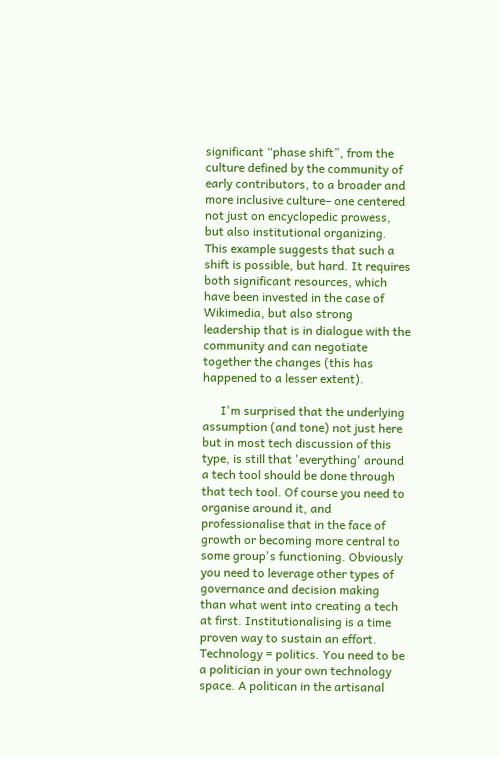significant “phase shift”, from the culture defined by the community of early contributors, to a broader and more inclusive culture– one centered not just on encyclopedic prowess, but also institutional organizing. This example suggests that such a shift is possible, but hard. It requires both significant resources, which have been invested in the case of Wikimedia, but also strong leadership that is in dialogue with the community and can negotiate together the changes (this has happened to a lesser extent).

      I'm surprised that the underlying assumption (and tone) not just here but in most tech discussion of this type, is still that 'everything' around a tech tool should be done through that tech tool. Of course you need to organise around it, and professionalise that in the face of growth or becoming more central to some group's functioning. Obviously you need to leverage other types of governance and decision making than what went into creating a tech at first. Institutionalising is a time proven way to sustain an effort. Technology = politics. You need to be a politician in your own technology space. A politican in the artisanal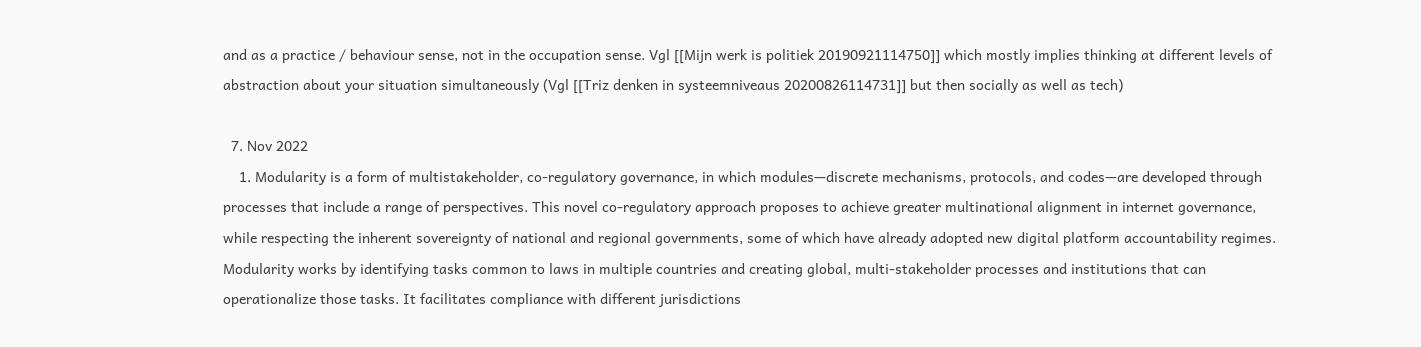and as a practice / behaviour sense, not in the occupation sense. Vgl [[Mijn werk is politiek 20190921114750]] which mostly implies thinking at different levels of abstraction about your situation simultaneously (Vgl [[Triz denken in systeemniveaus 20200826114731]] but then socially as well as tech)

  7. Nov 2022
    1. Modularity is a form of multistakeholder, co-regulatory governance, in which modules—discrete mechanisms, protocols, and codes—are developed through processes that include a range of perspectives. This novel co-regulatory approach proposes to achieve greater multinational alignment in internet governance, while respecting the inherent sovereignty of national and regional governments, some of which have already adopted new digital platform accountability regimes. Modularity works by identifying tasks common to laws in multiple countries and creating global, multi-stakeholder processes and institutions that can operationalize those tasks. It facilitates compliance with different jurisdictions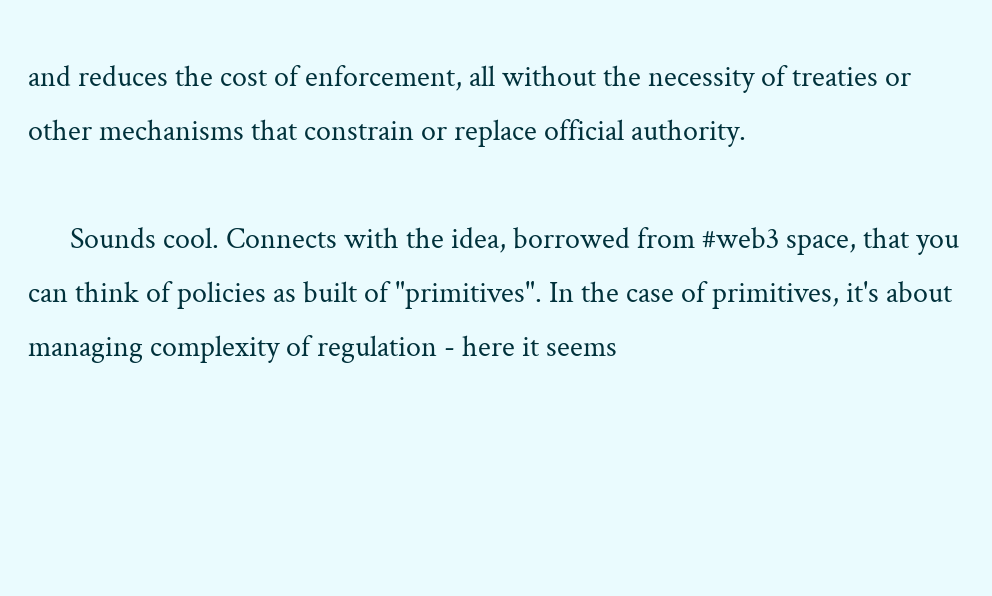and reduces the cost of enforcement, all without the necessity of treaties or other mechanisms that constrain or replace official authority.

      Sounds cool. Connects with the idea, borrowed from #web3 space, that you can think of policies as built of "primitives". In the case of primitives, it's about managing complexity of regulation - here it seems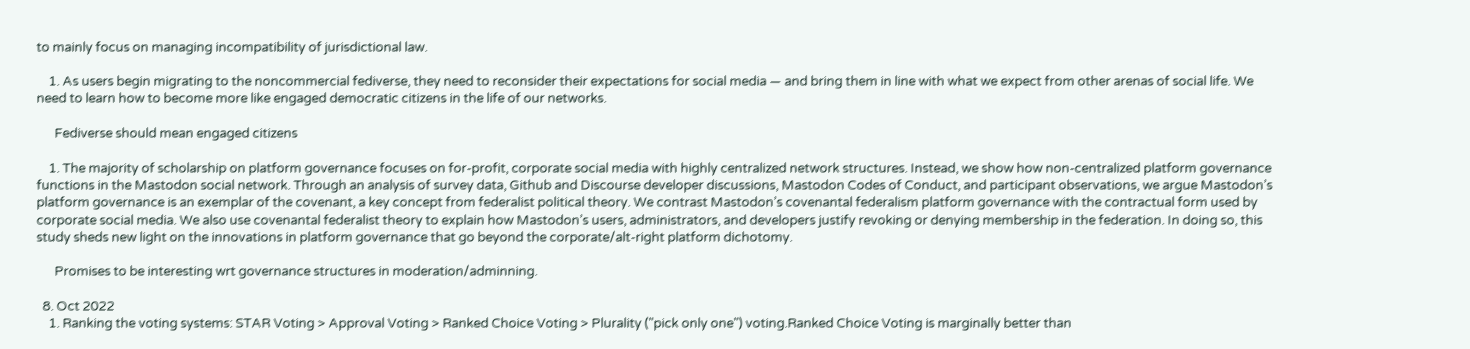to mainly focus on managing incompatibility of jurisdictional law.

    1. As users begin migrating to the noncommercial fediverse, they need to reconsider their expectations for social media — and bring them in line with what we expect from other arenas of social life. We need to learn how to become more like engaged democratic citizens in the life of our networks.

      Fediverse should mean engaged citizens

    1. The majority of scholarship on platform governance focuses on for-profit, corporate social media with highly centralized network structures. Instead, we show how non-centralized platform governance functions in the Mastodon social network. Through an analysis of survey data, Github and Discourse developer discussions, Mastodon Codes of Conduct, and participant observations, we argue Mastodon’s platform governance is an exemplar of the covenant, a key concept from federalist political theory. We contrast Mastodon’s covenantal federalism platform governance with the contractual form used by corporate social media. We also use covenantal federalist theory to explain how Mastodon’s users, administrators, and developers justify revoking or denying membership in the federation. In doing so, this study sheds new light on the innovations in platform governance that go beyond the corporate/alt-right platform dichotomy.

      Promises to be interesting wrt governance structures in moderation/adminning.

  8. Oct 2022
    1. Ranking the voting systems: STAR Voting > Approval Voting > Ranked Choice Voting > Plurality ("pick only one") voting.Ranked Choice Voting is marginally better than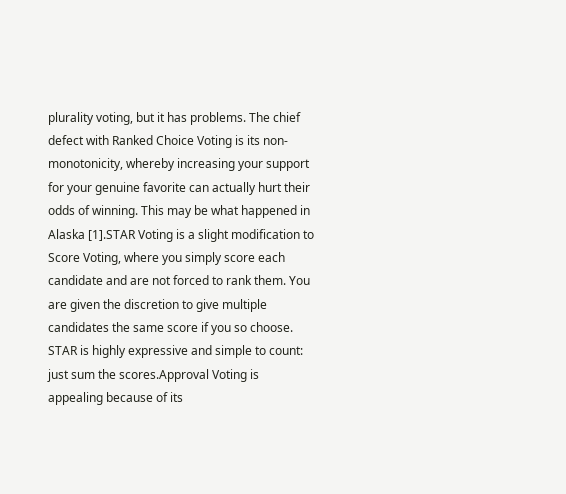plurality voting, but it has problems. The chief defect with Ranked Choice Voting is its non-monotonicity, whereby increasing your support for your genuine favorite can actually hurt their odds of winning. This may be what happened in Alaska [1].STAR Voting is a slight modification to Score Voting, where you simply score each candidate and are not forced to rank them. You are given the discretion to give multiple candidates the same score if you so choose. STAR is highly expressive and simple to count: just sum the scores.Approval Voting is appealing because of its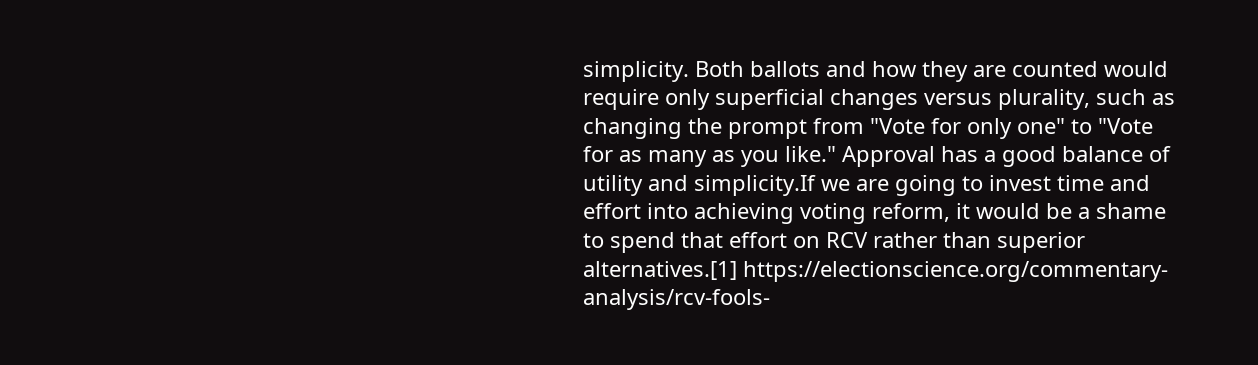simplicity. Both ballots and how they are counted would require only superficial changes versus plurality, such as changing the prompt from "Vote for only one" to "Vote for as many as you like." Approval has a good balance of utility and simplicity.If we are going to invest time and effort into achieving voting reform, it would be a shame to spend that effort on RCV rather than superior alternatives.[1] https://electionscience.org/commentary-analysis/rcv-fools-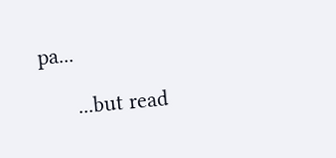pa...

      ...but read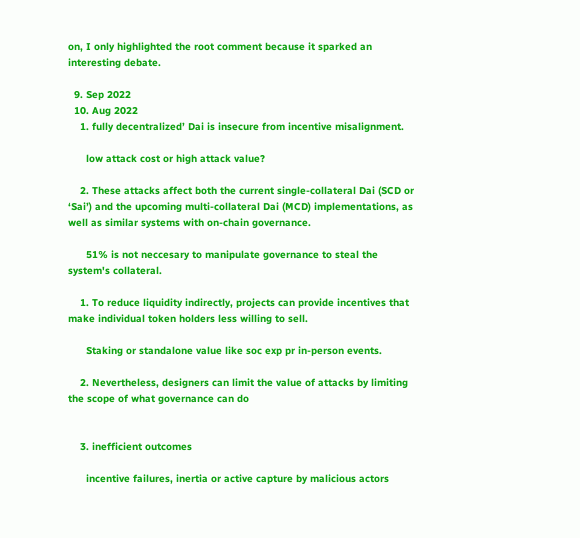on, I only highlighted the root comment because it sparked an interesting debate.

  9. Sep 2022
  10. Aug 2022
    1. fully decentralized’ Dai is insecure from incentive misalignment.

      low attack cost or high attack value?

    2. These attacks affect both the current single-collateral Dai (SCD or ‘Sai’) and the upcoming multi-collateral Dai (MCD) implementations, as well as similar systems with on-chain governance.

      51% is not neccesary to manipulate governance to steal the system's collateral.

    1. To reduce liquidity indirectly, projects can provide incentives that make individual token holders less willing to sell.

      Staking or standalone value like soc exp pr in-person events.

    2. Nevertheless, designers can limit the value of attacks by limiting the scope of what governance can do


    3. inefficient outcomes

      incentive failures, inertia or active capture by malicious actors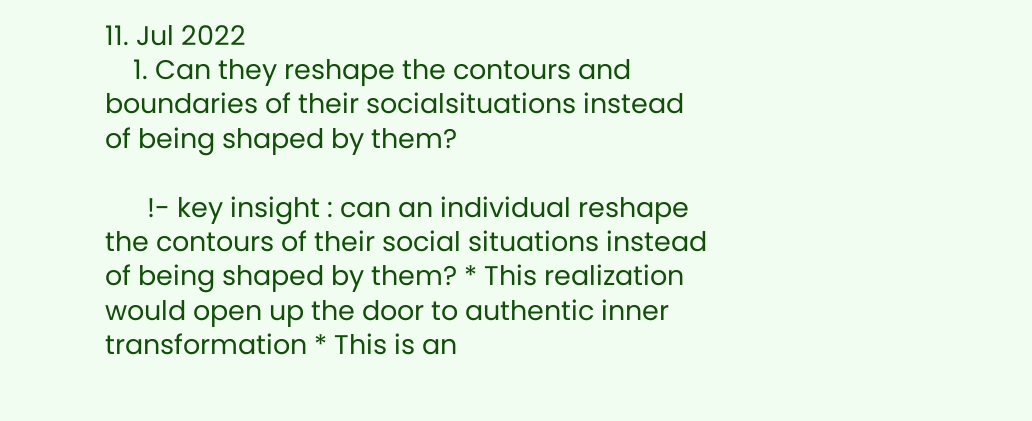11. Jul 2022
    1. Can they reshape the contours and boundaries of their socialsituations instead of being shaped by them?

      !- key insight : can an individual reshape the contours of their social situations instead of being shaped by them? * This realization would open up the door to authentic inner transformation * This is an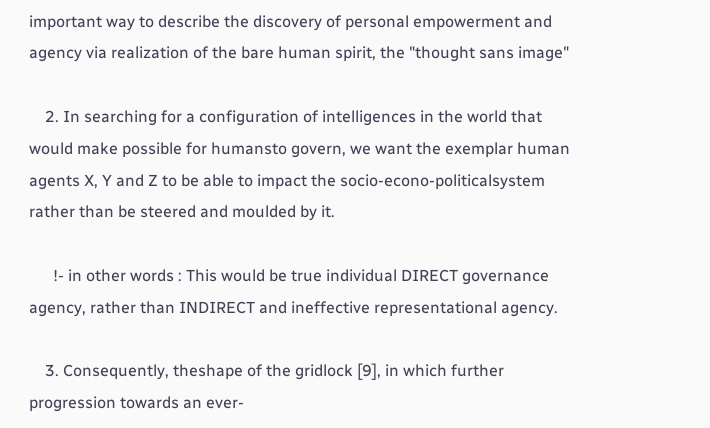important way to describe the discovery of personal empowerment and agency via realization of the bare human spirit, the "thought sans image"

    2. In searching for a configuration of intelligences in the world that would make possible for humansto govern, we want the exemplar human agents X, Y and Z to be able to impact the socio-econo-politicalsystem rather than be steered and moulded by it.

      !- in other words : This would be true individual DIRECT governance agency, rather than INDIRECT and ineffective representational agency.

    3. Consequently, theshape of the gridlock [9], in which further progression towards an ever-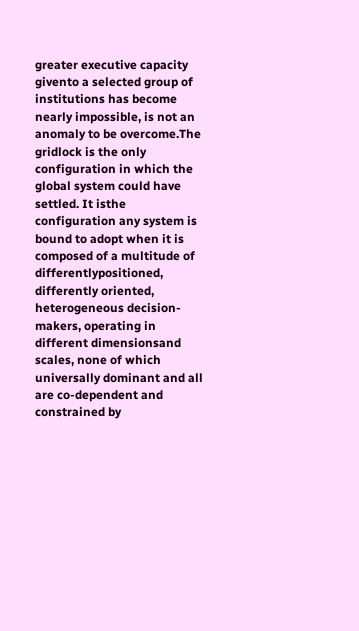greater executive capacity givento a selected group of institutions has become nearly impossible, is not an anomaly to be overcome.The gridlock is the only configuration in which the global system could have settled. It isthe configuration any system is bound to adopt when it is composed of a multitude of differentlypositioned, differently oriented, heterogeneous decision-makers, operating in different dimensionsand scales, none of which universally dominant and all are co-dependent and constrained by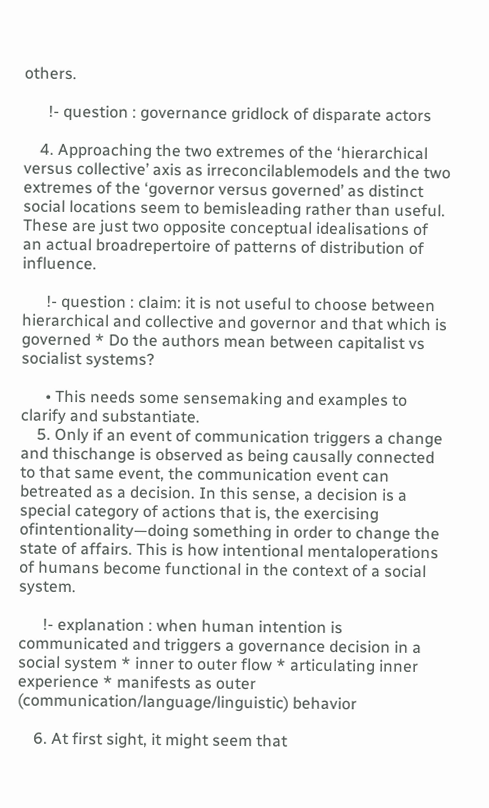others.

      !- question : governance gridlock of disparate actors

    4. Approaching the two extremes of the ‘hierarchical versus collective’ axis as irreconcilablemodels and the two extremes of the ‘governor versus governed’ as distinct social locations seem to bemisleading rather than useful. These are just two opposite conceptual idealisations of an actual broadrepertoire of patterns of distribution of influence.

      !- question : claim: it is not useful to choose between hierarchical and collective and governor and that which is governed * Do the authors mean between capitalist vs socialist systems?

      • This needs some sensemaking and examples to clarify and substantiate.
    5. Only if an event of communication triggers a change and thischange is observed as being causally connected to that same event, the communication event can betreated as a decision. In this sense, a decision is a special category of actions that is, the exercising ofintentionality—doing something in order to change the state of affairs. This is how intentional mentaloperations of humans become functional in the context of a social system.

      !- explanation : when human intention is communicated and triggers a governance decision in a social system * inner to outer flow * articulating inner experience * manifests as outer (communication/language/linguistic) behavior

    6. At first sight, it might seem that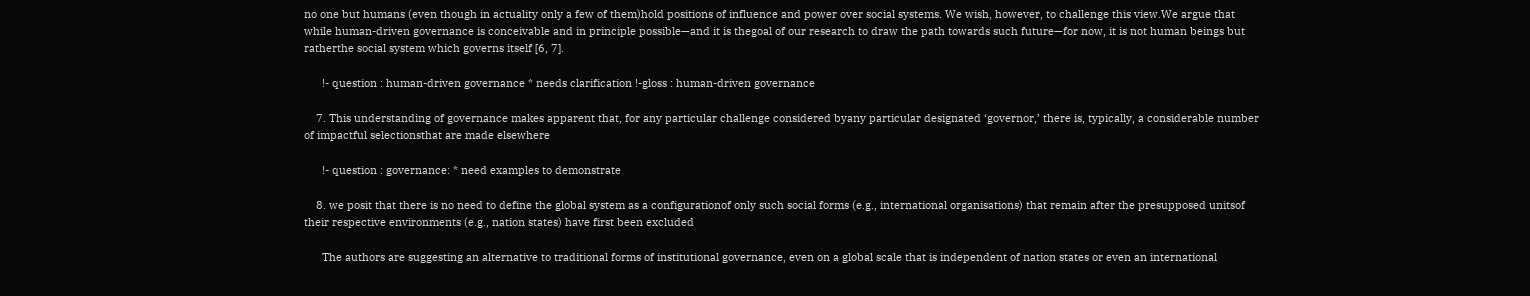no one but humans (even though in actuality only a few of them)hold positions of influence and power over social systems. We wish, however, to challenge this view.We argue that while human-driven governance is conceivable and in principle possible—and it is thegoal of our research to draw the path towards such future—for now, it is not human beings but ratherthe social system which governs itself [6, 7].

      !- question : human-driven governance * needs clarification !-gloss : human-driven governance

    7. This understanding of governance makes apparent that, for any particular challenge considered byany particular designated ‘governor,’ there is, typically, a considerable number of impactful selectionsthat are made elsewhere

      !- question : governance: * need examples to demonstrate

    8. we posit that there is no need to define the global system as a configurationof only such social forms (e.g., international organisations) that remain after the presupposed unitsof their respective environments (e.g., nation states) have first been excluded

      The authors are suggesting an alternative to traditional forms of institutional governance, even on a global scale that is independent of nation states or even an international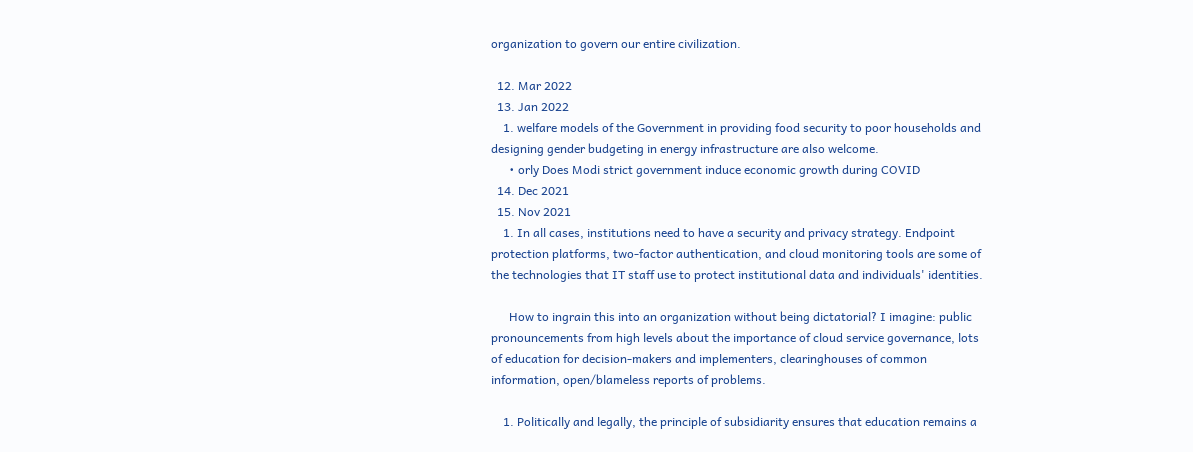organization to govern our entire civilization.

  12. Mar 2022
  13. Jan 2022
    1. welfare models of the Government in providing food security to poor households and designing gender budgeting in energy infrastructure are also welcome.
      • orly Does Modi strict government induce economic growth during COVID
  14. Dec 2021
  15. Nov 2021
    1. In all cases, institutions need to have a security and privacy strategy. Endpoint protection platforms, two-factor authentication, and cloud monitoring tools are some of the technologies that IT staff use to protect institutional data and individuals' identities.

      How to ingrain this into an organization without being dictatorial? I imagine: public pronouncements from high levels about the importance of cloud service governance, lots of education for decision-makers and implementers, clearinghouses of common information, open/blameless reports of problems.

    1. Politically and legally, the principle of subsidiarity ensures that education remains a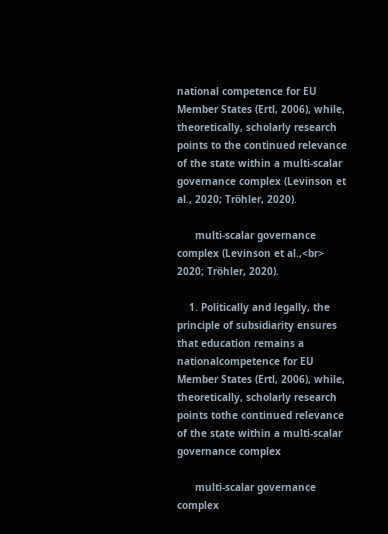national competence for EU Member States (Ertl, 2006), while, theoretically, scholarly research points to the continued relevance of the state within a multi-scalar governance complex (Levinson et al., 2020; Tröhler, 2020).

      multi-scalar governance complex (Levinson et al.,<br> 2020; Tröhler, 2020).

    1. Politically and legally, the principle of subsidiarity ensures that education remains a nationalcompetence for EU Member States (Ertl, 2006), while, theoretically, scholarly research points tothe continued relevance of the state within a multi-scalar governance complex

      multi-scalar governance complex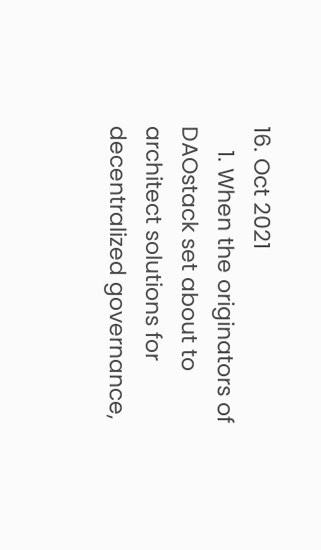16. Oct 2021
    1. When the originators of DAOstack set about to architect solutions for decentralized governance,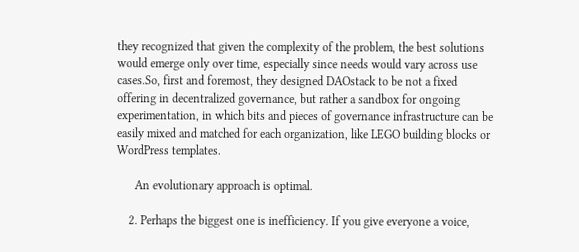they recognized that given the complexity of the problem, the best solutions would emerge only over time, especially since needs would vary across use cases.So, first and foremost, they designed DAOstack to be not a fixed offering in decentralized governance, but rather a sandbox for ongoing experimentation, in which bits and pieces of governance infrastructure can be easily mixed and matched for each organization, like LEGO building blocks or WordPress templates.

      An evolutionary approach is optimal.

    2. Perhaps the biggest one is inefficiency. If you give everyone a voice,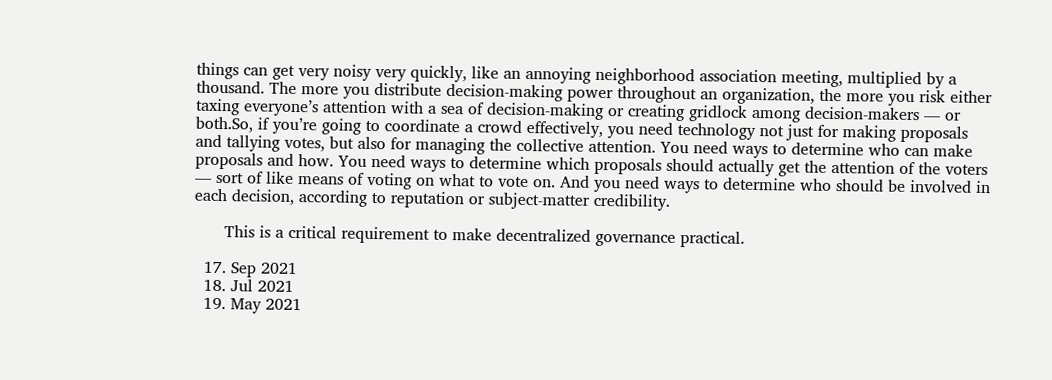things can get very noisy very quickly, like an annoying neighborhood association meeting, multiplied by a thousand. The more you distribute decision-making power throughout an organization, the more you risk either taxing everyone’s attention with a sea of decision-making or creating gridlock among decision-makers — or both.So, if you’re going to coordinate a crowd effectively, you need technology not just for making proposals and tallying votes, but also for managing the collective attention. You need ways to determine who can make proposals and how. You need ways to determine which proposals should actually get the attention of the voters — sort of like means of voting on what to vote on. And you need ways to determine who should be involved in each decision, according to reputation or subject-matter credibility.

      This is a critical requirement to make decentralized governance practical.

  17. Sep 2021
  18. Jul 2021
  19. May 2021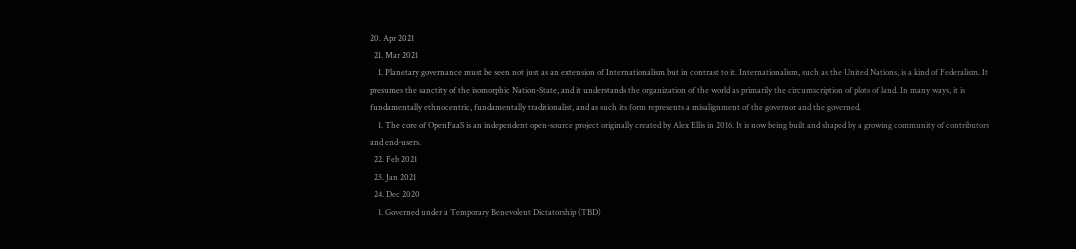20. Apr 2021
  21. Mar 2021
    1. Planetary governance must be seen not just as an extension of Internationalism but in contrast to it. Internationalism, such as the United Nations, is a kind of Federalism. It presumes the sanctity of the isomorphic Nation-State, and it understands the organization of the world as primarily the circumscription of plots of land. In many ways, it is fundamentally ethnocentric, fundamentally traditionalist, and as such its form represents a misalignment of the governor and the governed.
    1. The core of OpenFaaS is an independent open-source project originally created by Alex Ellis in 2016. It is now being built and shaped by a growing community of contributors and end-users.
  22. Feb 2021
  23. Jan 2021
  24. Dec 2020
    1. Governed under a Temporary Benevolent Dictatorship (TBD)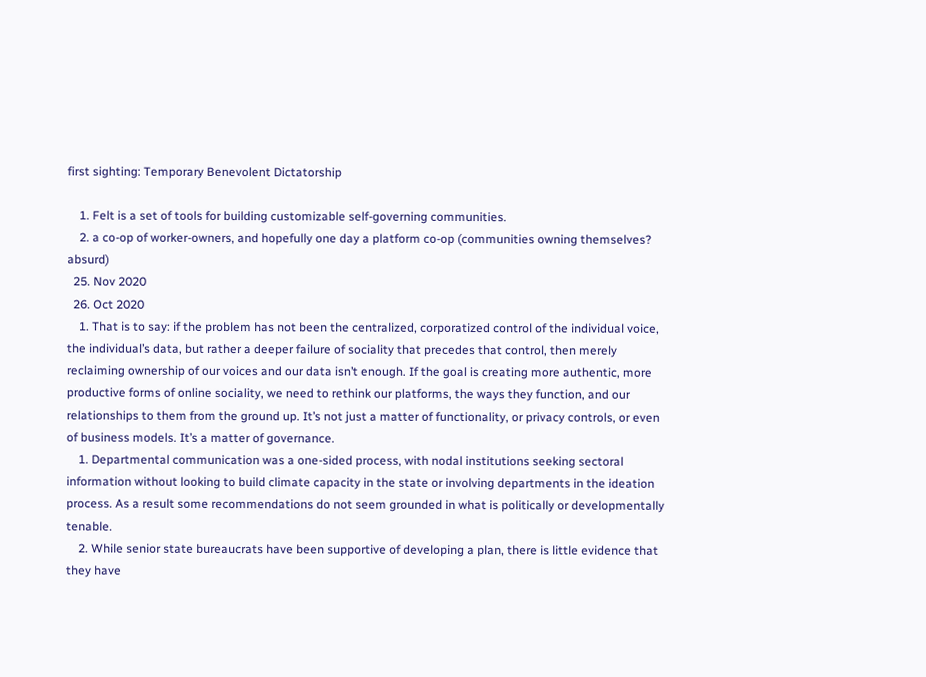first sighting: Temporary Benevolent Dictatorship

    1. Felt is a set of tools for building customizable self-governing communities.
    2. a co-op of worker-owners, and hopefully one day a platform co-op (communities owning themselves? absurd)
  25. Nov 2020
  26. Oct 2020
    1. That is to say: if the problem has not been the centralized, corporatized control of the individual voice, the individual’s data, but rather a deeper failure of sociality that precedes that control, then merely reclaiming ownership of our voices and our data isn’t enough. If the goal is creating more authentic, more productive forms of online sociality, we need to rethink our platforms, the ways they function, and our relationships to them from the ground up. It’s not just a matter of functionality, or privacy controls, or even of business models. It’s a matter of governance.
    1. Departmental communication was a one-sided process, with nodal institutions seeking sectoral information without looking to build climate capacity in the state or involving departments in the ideation process. As a result some recommendations do not seem grounded in what is politically or developmentally tenable.
    2. While senior state bureaucrats have been supportive of developing a plan, there is little evidence that they have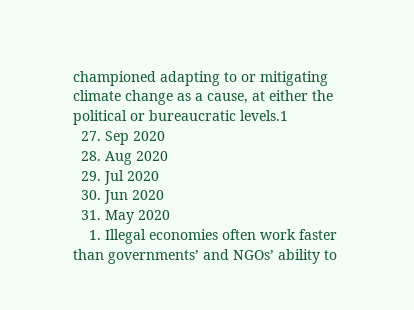championed adapting to or mitigating climate change as a cause, at either the political or bureaucratic levels.1
  27. Sep 2020
  28. Aug 2020
  29. Jul 2020
  30. Jun 2020
  31. May 2020
    1. Illegal economies often work faster than governments’ and NGOs’ ability to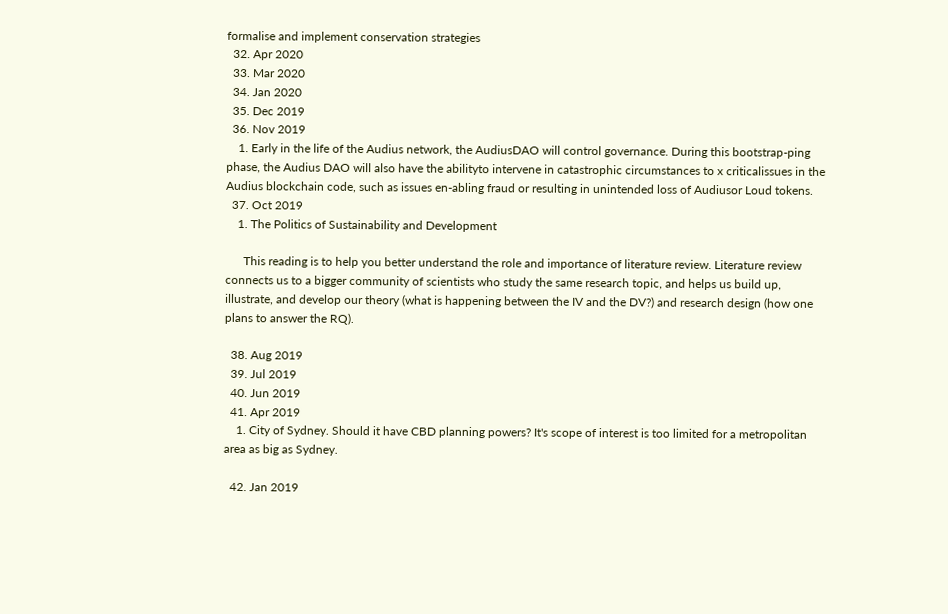formalise and implement conservation strategies
  32. Apr 2020
  33. Mar 2020
  34. Jan 2020
  35. Dec 2019
  36. Nov 2019
    1. Early in the life of the Audius network, the AudiusDAO will control governance. During this bootstrap-ping phase, the Audius DAO will also have the abilityto intervene in catastrophic circumstances to x criticalissues in the Audius blockchain code, such as issues en-abling fraud or resulting in unintended loss of Audiusor Loud tokens.
  37. Oct 2019
    1. The Politics of Sustainability and Development

      This reading is to help you better understand the role and importance of literature review. Literature review connects us to a bigger community of scientists who study the same research topic, and helps us build up, illustrate, and develop our theory (what is happening between the IV and the DV?) and research design (how one plans to answer the RQ).

  38. Aug 2019
  39. Jul 2019
  40. Jun 2019
  41. Apr 2019
    1. City of Sydney. Should it have CBD planning powers? It's scope of interest is too limited for a metropolitan area as big as Sydney.

  42. Jan 2019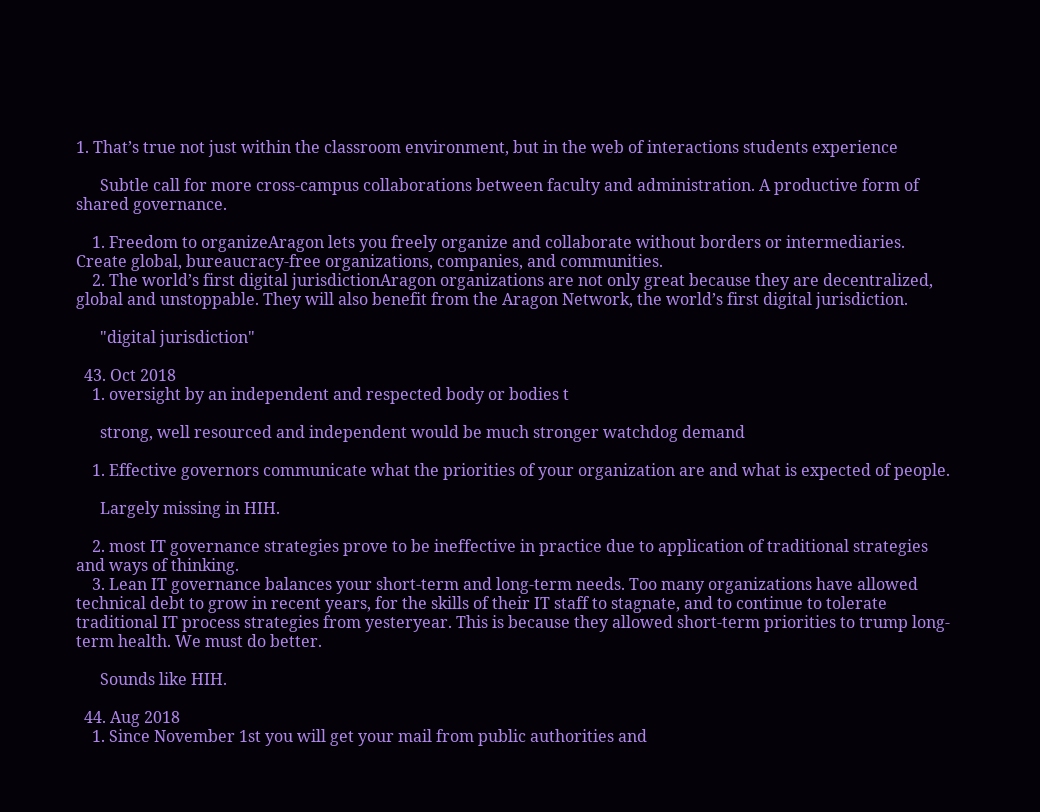1. That’s true not just within the classroom environment, but in the web of interactions students experience

      Subtle call for more cross-campus collaborations between faculty and administration. A productive form of shared governance.

    1. Freedom to organizeAragon lets you freely organize and collaborate without borders or intermediaries. Create global, bureaucracy-free organizations, companies, and communities.
    2. The world’s first digital jurisdictionAragon organizations are not only great because they are decentralized, global and unstoppable. They will also benefit from the Aragon Network, the world’s first digital jurisdiction.

      "digital jurisdiction"

  43. Oct 2018
    1. oversight by an independent and respected body or bodies t

      strong, well resourced and independent would be much stronger watchdog demand

    1. Effective governors communicate what the priorities of your organization are and what is expected of people.

      Largely missing in HIH.

    2. most IT governance strategies prove to be ineffective in practice due to application of traditional strategies and ways of thinking.
    3. Lean IT governance balances your short-term and long-term needs. Too many organizations have allowed technical debt to grow in recent years, for the skills of their IT staff to stagnate, and to continue to tolerate traditional IT process strategies from yesteryear. This is because they allowed short-term priorities to trump long-term health. We must do better.

      Sounds like HIH.

  44. Aug 2018
    1. Since November 1st you will get your mail from public authorities and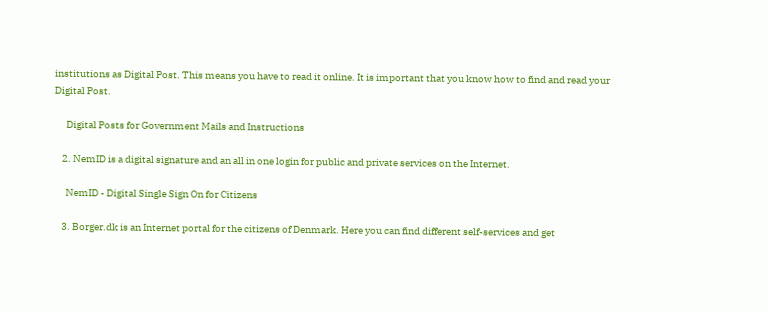institutions as Digital Post. This means you have to read it online. It is important that you know how to find and read your Digital Post.

      Digital Posts for Government Mails and Instructions

    2. NemID is a digital signature and an all in one login for public and private services on the Internet.

      NemID - Digital Single Sign On for Citizens

    3. Borger.dk is an Internet portal for the citizens of Denmark. Here you can find different self-services and get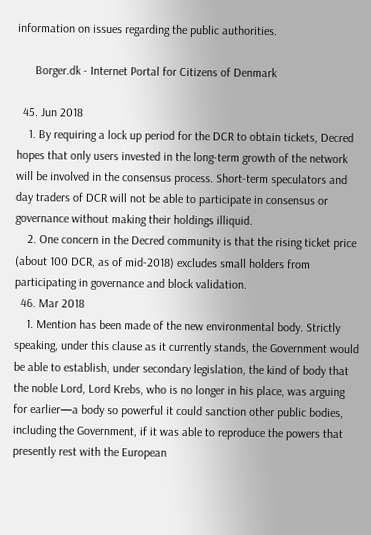information on issues regarding the public authorities.

      Borger.dk - Internet Portal for Citizens of Denmark

  45. Jun 2018
    1. By requiring a lock up period for the DCR to obtain tickets, Decred hopes that only users invested in the long-term growth of the network will be involved in the consensus process. Short-term speculators and day traders of DCR will not be able to participate in consensus or governance without making their holdings illiquid.
    2. One concern in the Decred community is that the rising ticket price (about 100 DCR, as of mid-2018) excludes small holders from participating in governance and block validation.
  46. Mar 2018
    1. Mention has been made of the new environmental body. Strictly speaking, under this clause as it currently stands, the Government would be able to establish, under secondary legislation, the kind of body that the noble Lord, Lord Krebs, who is no longer in his place, was arguing for earlier—a body so powerful it could sanction other public bodies, including the Government, if it was able to reproduce the powers that presently rest with the European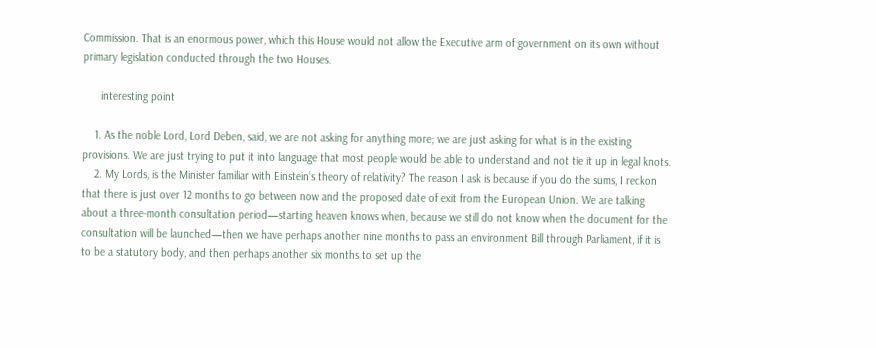Commission. That is an enormous power, which this House would not allow the Executive arm of government on its own without primary legislation conducted through the two Houses.

      interesting point

    1. As the noble Lord, Lord Deben, said, we are not asking for anything more; we are just asking for what is in the existing provisions. We are just trying to put it into language that most people would be able to understand and not tie it up in legal knots.
    2. My Lords, is the Minister familiar with Einstein’s theory of relativity? The reason I ask is because if you do the sums, I reckon that there is just over 12 months to go between now and the proposed date of exit from the European Union. We are talking about a three-month consultation period—starting heaven knows when, because we still do not know when the document for the consultation will be launched—then we have perhaps another nine months to pass an environment Bill through Parliament, if it is to be a statutory body, and then perhaps another six months to set up the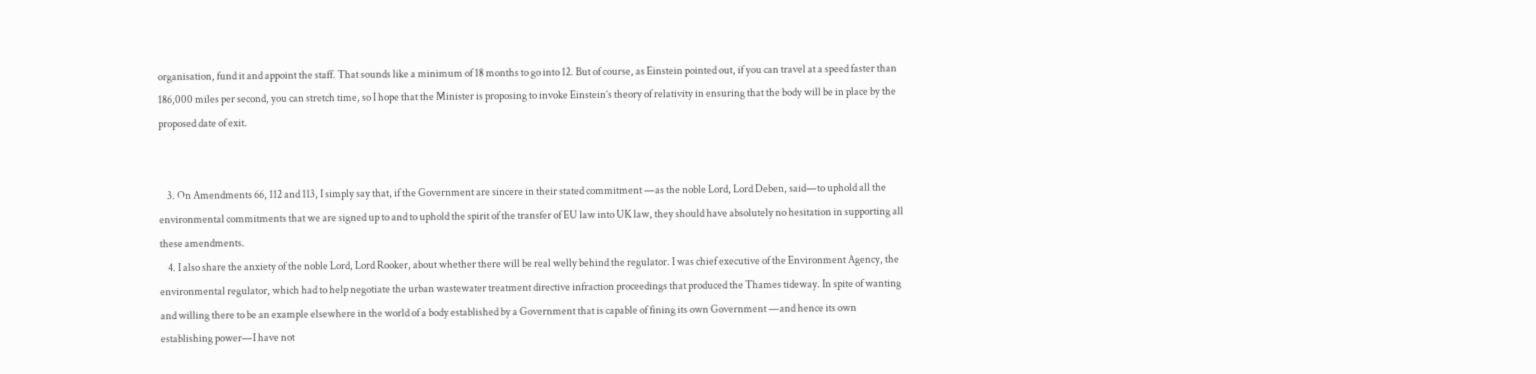organisation, fund it and appoint the staff. That sounds like a minimum of 18 months to go into 12. But of course, as Einstein pointed out, if you can travel at a speed faster than 186,000 miles per second, you can stretch time, so I hope that the Minister is proposing to invoke Einstein’s theory of relativity in ensuring that the body will be in place by the proposed date of exit.


    3. On Amendments 66, 112 and 113, I simply say that, if the Government are sincere in their stated commitment —as the noble Lord, Lord Deben, said—to uphold all the environmental commitments that we are signed up to and to uphold the spirit of the transfer of EU law into UK law, they should have absolutely no hesitation in supporting all these amendments.
    4. I also share the anxiety of the noble Lord, Lord Rooker, about whether there will be real welly behind the regulator. I was chief executive of the Environment Agency, the environmental regulator, which had to help negotiate the urban wastewater treatment directive infraction proceedings that produced the Thames tideway. In spite of wanting and willing there to be an example elsewhere in the world of a body established by a Government that is capable of fining its own Government —and hence its own establishing power—I have not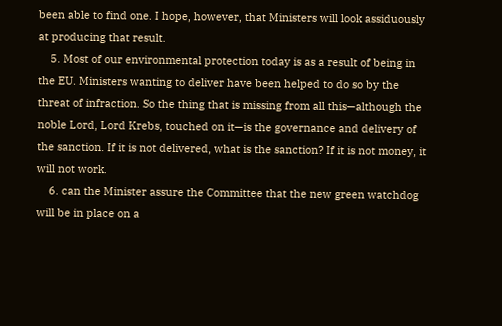been able to find one. I hope, however, that Ministers will look assiduously at producing that result.
    5. Most of our environmental protection today is as a result of being in the EU. Ministers wanting to deliver have been helped to do so by the threat of infraction. So the thing that is missing from all this—although the noble Lord, Lord Krebs, touched on it—is the governance and delivery of the sanction. If it is not delivered, what is the sanction? If it is not money, it will not work.
    6. can the Minister assure the Committee that the new green watchdog will be in place on a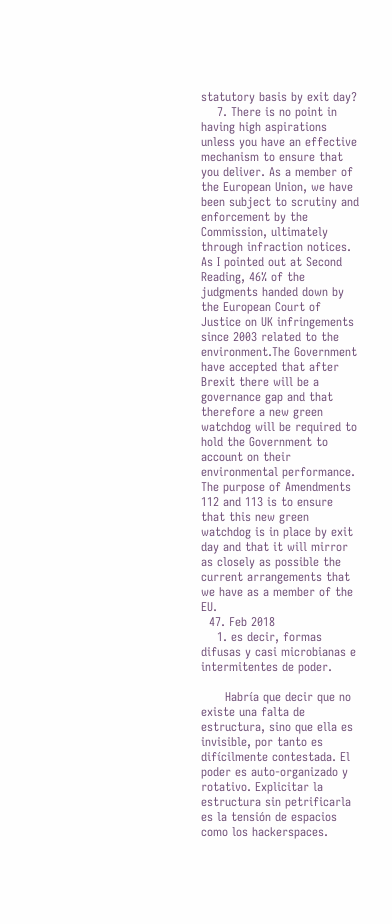statutory basis by exit day?
    7. There is no point in having high aspirations unless you have an effective mechanism to ensure that you deliver. As a member of the European Union, we have been subject to scrutiny and enforcement by the Commission, ultimately through infraction notices. As I pointed out at Second Reading, 46% of the judgments handed down by the European Court of Justice on UK infringements since 2003 related to the environment.The Government have accepted that after Brexit there will be a governance gap and that therefore a new green watchdog will be required to hold the Government to account on their environmental performance. The purpose of Amendments 112 and 113 is to ensure that this new green watchdog is in place by exit day and that it will mirror as closely as possible the current arrangements that we have as a member of the EU.
  47. Feb 2018
    1. es decir, formas difusas y casi microbianas e intermitentes de poder.

      Habría que decir que no existe una falta de estructura, sino que ella es invisible, por tanto es difícilmente contestada. El poder es auto-organizado y rotativo. Explicitar la estructura sin petrificarla es la tensión de espacios como los hackerspaces.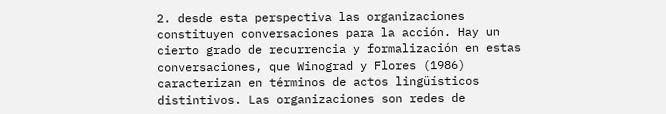2. desde esta perspectiva las organizaciones constituyen conversaciones para la acción. Hay un cierto grado de recurrencia y formalización en estas conversaciones, que Winograd y Flores (1986) caracterizan en términos de actos lingüísticos distintivos. Las organizaciones son redes de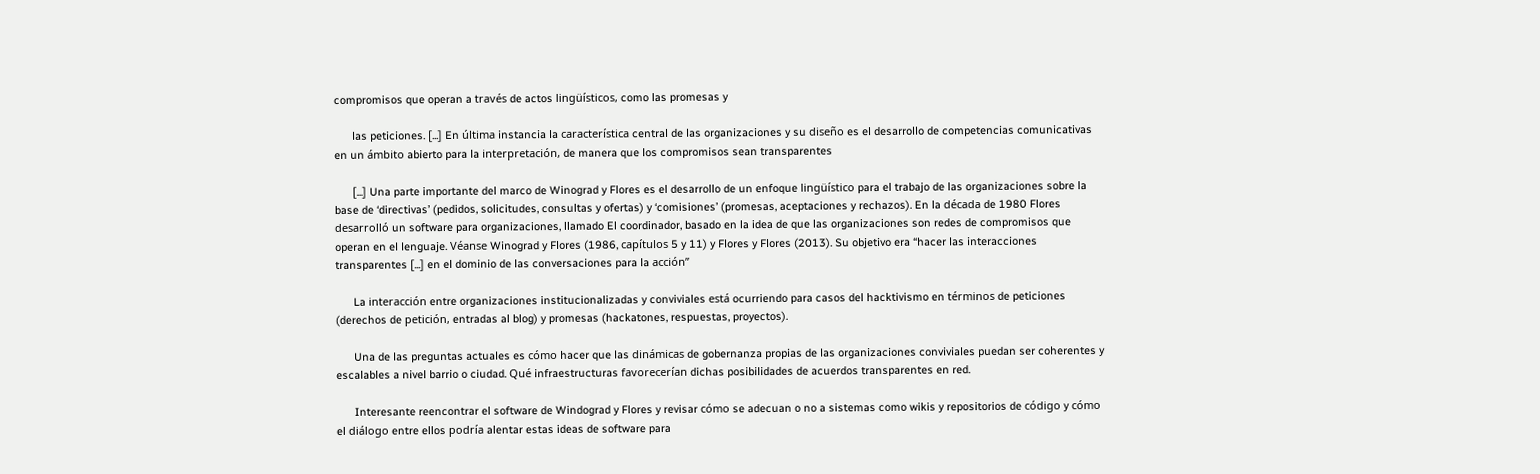compromisos que operan a través de actos lingüísticos, como las promesas y

      las peticiones. [...] En última instancia la característica central de las organizaciones y su diseño es el desarrollo de competencias comunicativas en un ámbito abierto para la interpretación, de manera que los compromisos sean transparentes

      [...] Una parte importante del marco de Winograd y Flores es el desarrollo de un enfoque lingüístico para el trabajo de las organizaciones sobre la base de ‘directivas’ (pedidos, solicitudes, consultas y ofertas) y ‘comisiones’ (promesas, aceptaciones y rechazos). En la década de 1980 Flores desarrolló un software para organizaciones, llamado El coordinador, basado en la idea de que las organizaciones son redes de compromisos que operan en el lenguaje. Véanse Winograd y Flores (1986, capítulos 5 y 11) y Flores y Flores (2013). Su objetivo era “hacer las interacciones transparentes [...] en el dominio de las conversaciones para la acción”

      La interacción entre organizaciones institucionalizadas y conviviales está ocurriendo para casos del hacktivismo en términos de peticiones (derechos de petición, entradas al blog) y promesas (hackatones, respuestas, proyectos).

      Una de las preguntas actuales es cómo hacer que las dinámicas de gobernanza propias de las organizaciones conviviales puedan ser coherentes y escalables a nivel barrio o ciudad. Qué infraestructuras favorecerían dichas posibilidades de acuerdos transparentes en red.

      Interesante reencontrar el software de Windograd y Flores y revisar cómo se adecuan o no a sistemas como wikis y repositorios de código y cómo el diálogo entre ellos podría alentar estas ideas de software para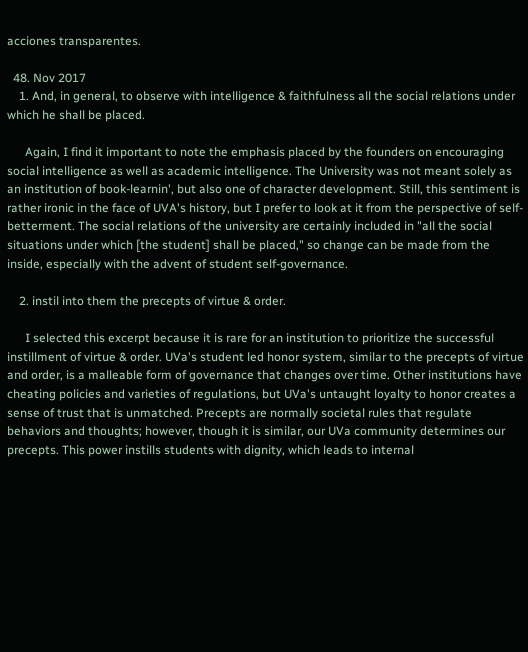acciones transparentes.

  48. Nov 2017
    1. And, in general, to observe with intelligence & faithfulness all the social relations under which he shall be placed.

      Again, I find it important to note the emphasis placed by the founders on encouraging social intelligence as well as academic intelligence. The University was not meant solely as an institution of book-learnin', but also one of character development. Still, this sentiment is rather ironic in the face of UVA's history, but I prefer to look at it from the perspective of self-betterment. The social relations of the university are certainly included in "all the social situations under which [the student] shall be placed," so change can be made from the inside, especially with the advent of student self-governance.

    2. instil into them the precepts of virtue & order.

      I selected this excerpt because it is rare for an institution to prioritize the successful instillment of virtue & order. UVa's student led honor system, similar to the precepts of virtue and order, is a malleable form of governance that changes over time. Other institutions have cheating policies and varieties of regulations, but UVa's untaught loyalty to honor creates a sense of trust that is unmatched. Precepts are normally societal rules that regulate behaviors and thoughts; however, though it is similar, our UVa community determines our precepts. This power instills students with dignity, which leads to internal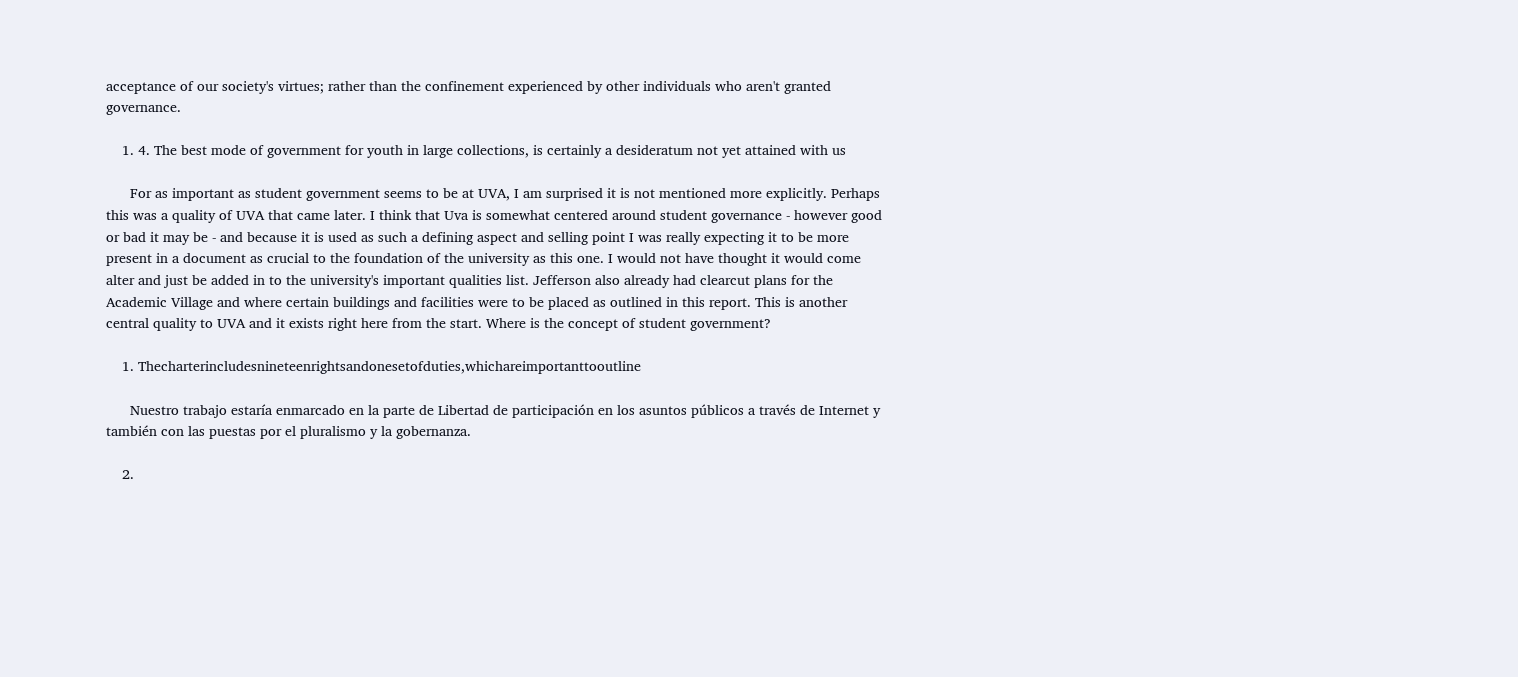acceptance of our society's virtues; rather than the confinement experienced by other individuals who aren't granted governance.

    1. 4. The best mode of government for youth in large collections, is certainly a desideratum not yet attained with us

      For as important as student government seems to be at UVA, I am surprised it is not mentioned more explicitly. Perhaps this was a quality of UVA that came later. I think that Uva is somewhat centered around student governance - however good or bad it may be - and because it is used as such a defining aspect and selling point I was really expecting it to be more present in a document as crucial to the foundation of the university as this one. I would not have thought it would come alter and just be added in to the university's important qualities list. Jefferson also already had clearcut plans for the Academic Village and where certain buildings and facilities were to be placed as outlined in this report. This is another central quality to UVA and it exists right here from the start. Where is the concept of student government?

    1. Thecharterincludesnineteenrightsandonesetofduties,whichareimportanttooutline

      Nuestro trabajo estaría enmarcado en la parte de Libertad de participación en los asuntos públicos a través de Internet y también con las puestas por el pluralismo y la gobernanza.

    2.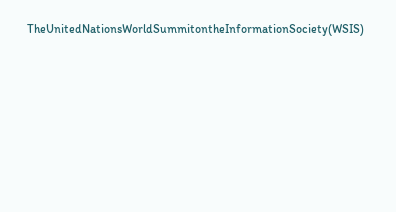TheUnitedNationsWorldSummitontheInformationSociety(WSIS)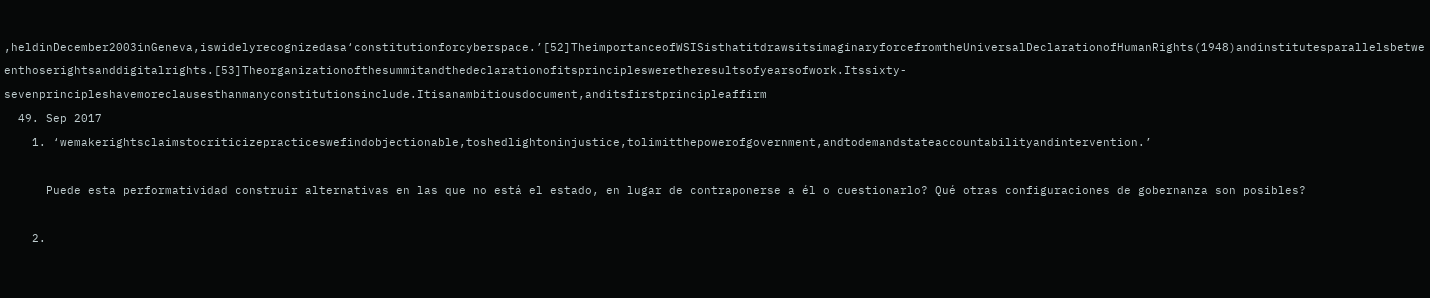,heldinDecember2003inGeneva,iswidelyrecognizedasa‘constitutionforcyberspace.’[52]TheimportanceofWSISisthatitdrawsitsimaginaryforcefromtheUniversalDeclarationofHumanRights(1948)andinstitutesparallelsbetweenthoserightsanddigitalrights.[53]Theorganizationofthesummitandthedeclarationofitsprinciplesweretheresultsofyearsofwork.Itssixty-sevenprincipleshavemoreclausesthanmanyconstitutionsinclude.Itisanambitiousdocument,anditsfirstprincipleaffirm
  49. Sep 2017
    1. ‘wemakerightsclaimstocriticizepracticeswefindobjectionable,toshedlightoninjustice,tolimitthepowerofgovernment,andtodemandstateaccountabilityandintervention.’

      Puede esta performatividad construir alternativas en las que no está el estado, en lugar de contraponerse a él o cuestionarlo? Qué otras configuraciones de gobernanza son posibles?

    2.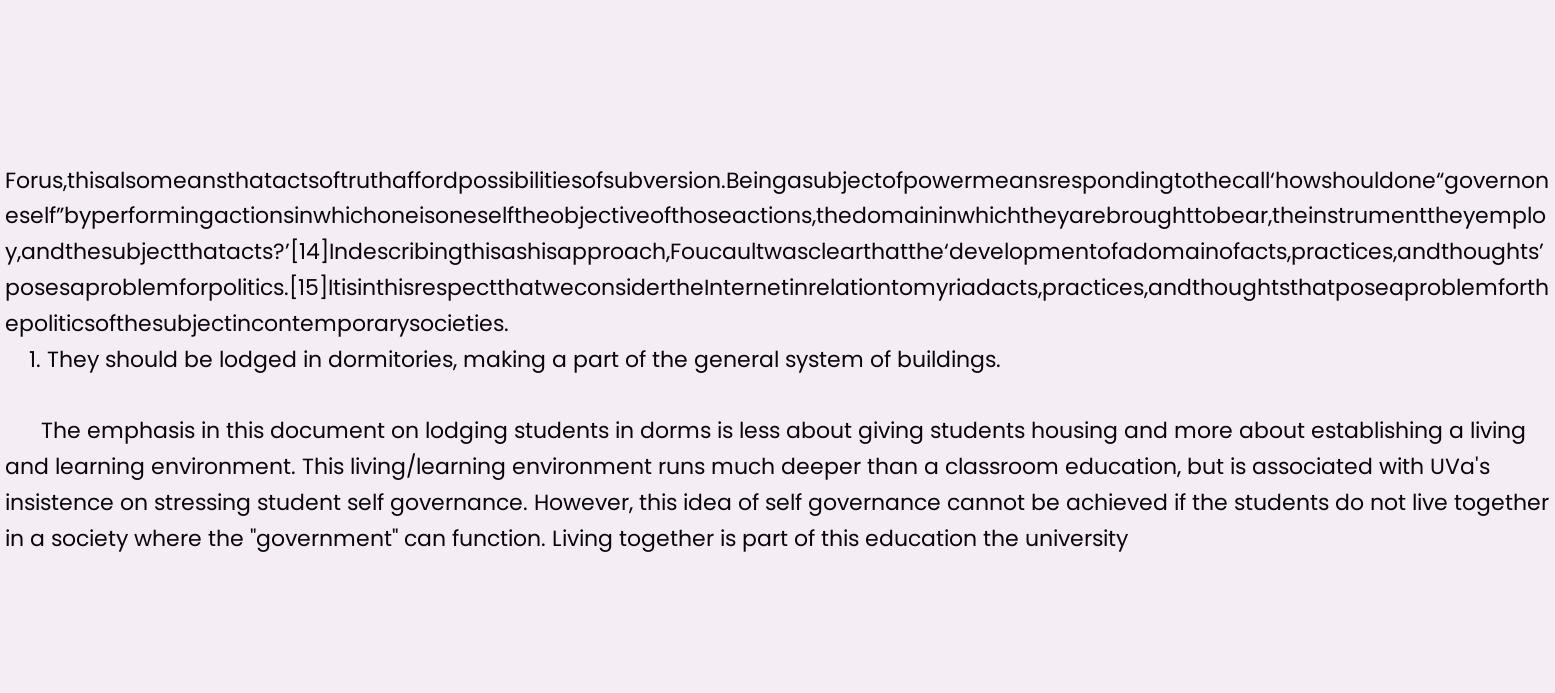Forus,thisalsomeansthatactsoftruthaffordpossibilitiesofsubversion.Beingasubjectofpowermeansrespondingtothecall‘howshouldone“governoneself”byperformingactionsinwhichoneisoneselftheobjectiveofthoseactions,thedomaininwhichtheyarebroughttobear,theinstrumenttheyemploy,andthesubjectthatacts?’[14]Indescribingthisashisapproach,Foucaultwasclearthatthe‘developmentofadomainofacts,practices,andthoughts’posesaproblemforpolitics.[15]ItisinthisrespectthatweconsidertheInternetinrelationtomyriadacts,practices,andthoughtsthatposeaproblemforthepoliticsofthesubjectincontemporarysocieties.
    1. They should be lodged in dormitories, making a part of the general system of buildings.

      The emphasis in this document on lodging students in dorms is less about giving students housing and more about establishing a living and learning environment. This living/learning environment runs much deeper than a classroom education, but is associated with UVa's insistence on stressing student self governance. However, this idea of self governance cannot be achieved if the students do not live together in a society where the "government" can function. Living together is part of this education the university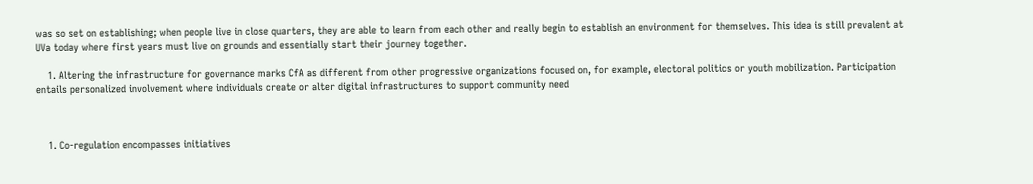was so set on establishing; when people live in close quarters, they are able to learn from each other and really begin to establish an environment for themselves. This idea is still prevalent at UVa today where first years must live on grounds and essentially start their journey together.

    1. Altering the infrastructure for governance marks CfA as different from other progressive organizations focused on, for example, electoral politics or youth mobilization. Participation entails personalized involvement where individuals create or alter digital infrastructures to support community need



    1. Co-regulation encompasses initiatives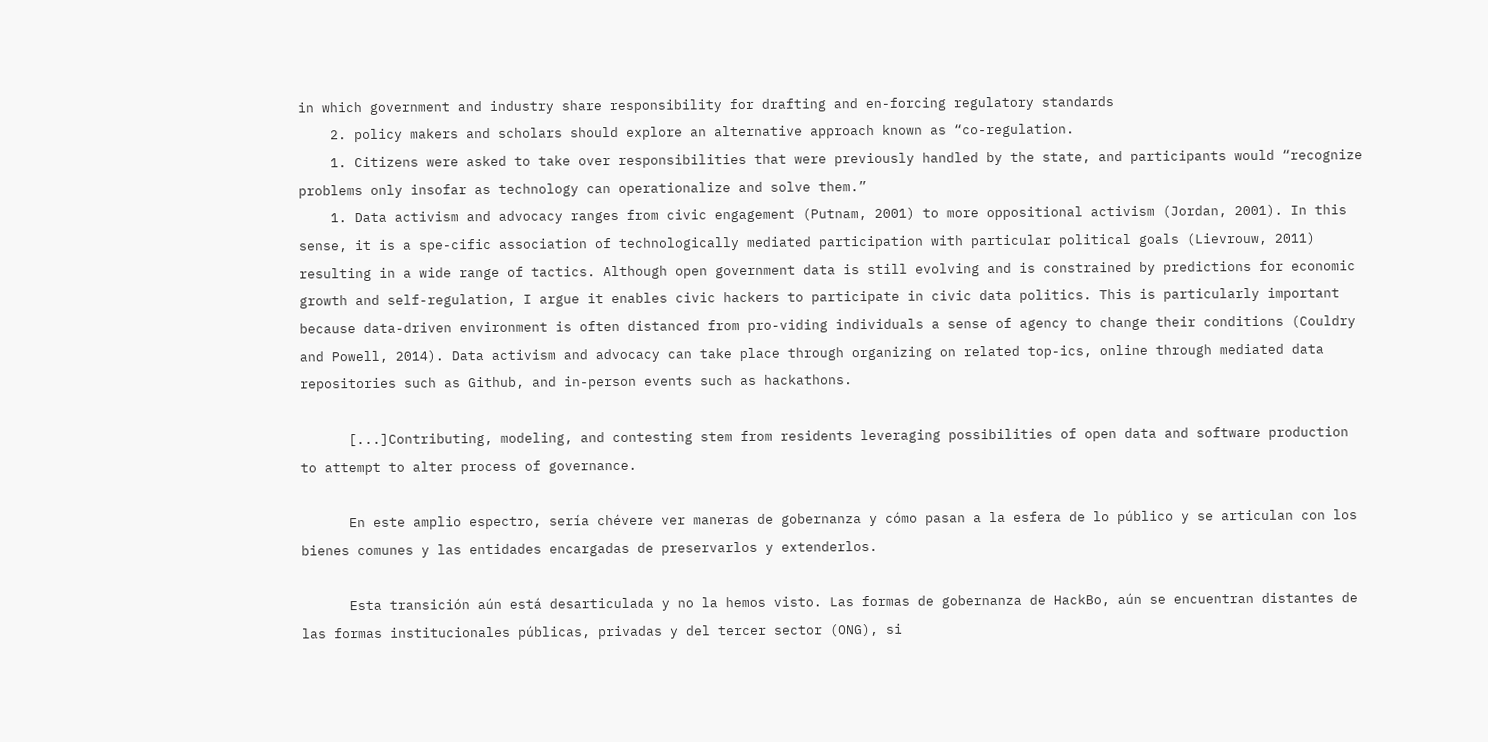in which government and industry share responsibility for drafting and en-forcing regulatory standards
    2. policy makers and scholars should explore an alternative approach known as “co-regulation.
    1. Citizens were asked to take over responsibilities that were previously handled by the state, and participants would “recognize problems only insofar as technology can operationalize and solve them.”
    1. Data activism and advocacy ranges from civic engagement (Putnam, 2001) to more oppositional activism (Jordan, 2001). In this sense, it is a spe-cific association of technologically mediated participation with particular political goals (Lievrouw, 2011) resulting in a wide range of tactics. Although open government data is still evolving and is constrained by predictions for economic growth and self-regulation, I argue it enables civic hackers to participate in civic data politics. This is particularly important because data-driven environment is often distanced from pro-viding individuals a sense of agency to change their conditions (Couldry and Powell, 2014). Data activism and advocacy can take place through organizing on related top-ics, online through mediated data repositories such as Github, and in-person events such as hackathons.

      [...]Contributing, modeling, and contesting stem from residents leveraging possibilities of open data and software production to attempt to alter process of governance.

      En este amplio espectro, sería chévere ver maneras de gobernanza y cómo pasan a la esfera de lo público y se articulan con los bienes comunes y las entidades encargadas de preservarlos y extenderlos.

      Esta transición aún está desarticulada y no la hemos visto. Las formas de gobernanza de HackBo, aún se encuentran distantes de las formas institucionales públicas, privadas y del tercer sector (ONG), si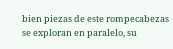bien piezas de este rompecabezas se exploran en paralelo, su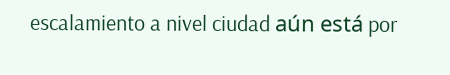escalamiento a nivel ciudad aún está por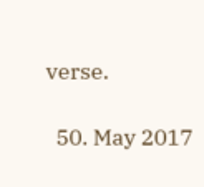verse.

  50. May 2017